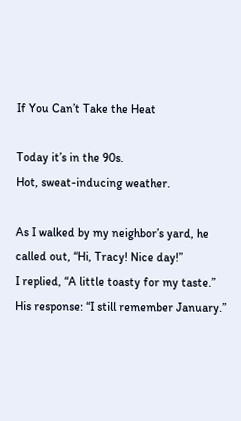If You Can’t Take the Heat

Today it’s in the 90s.
Hot, sweat-inducing weather.

As I walked by my neighbor’s yard, he called out, “Hi, Tracy! Nice day!”
I replied, “A little toasty for my taste.”
His response: “I still remember January.”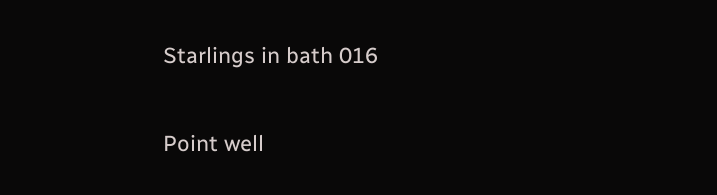Starlings in bath 016

Point well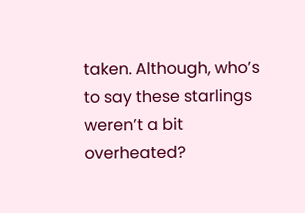taken. Although, who’s to say these starlings weren’t a bit overheated?